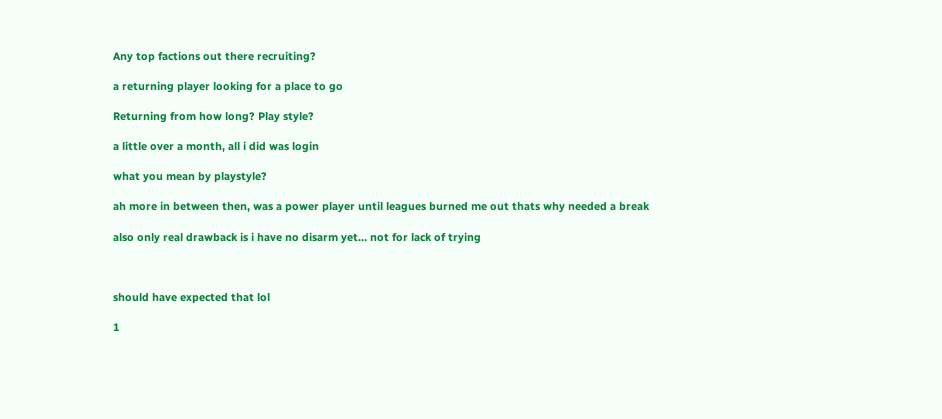Any top factions out there recruiting?

a returning player looking for a place to go

Returning from how long? Play style?

a little over a month, all i did was login

what you mean by playstyle?

ah more in between then, was a power player until leagues burned me out thats why needed a break

also only real drawback is i have no disarm yet… not for lack of trying



should have expected that lol

1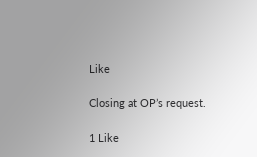Like

Closing at OP’s request.

1 Like